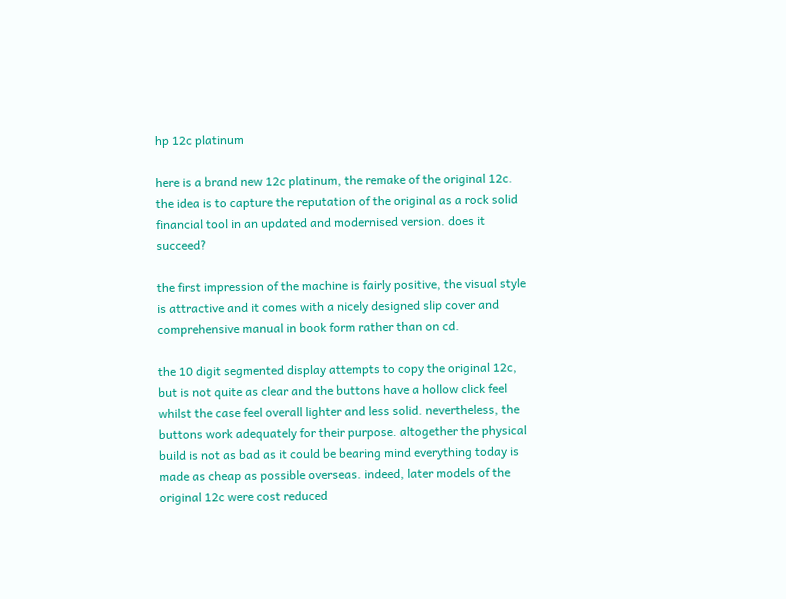hp 12c platinum

here is a brand new 12c platinum, the remake of the original 12c. the idea is to capture the reputation of the original as a rock solid financial tool in an updated and modernised version. does it succeed?

the first impression of the machine is fairly positive, the visual style is attractive and it comes with a nicely designed slip cover and comprehensive manual in book form rather than on cd.

the 10 digit segmented display attempts to copy the original 12c, but is not quite as clear and the buttons have a hollow click feel whilst the case feel overall lighter and less solid. nevertheless, the buttons work adequately for their purpose. altogether the physical build is not as bad as it could be bearing mind everything today is made as cheap as possible overseas. indeed, later models of the original 12c were cost reduced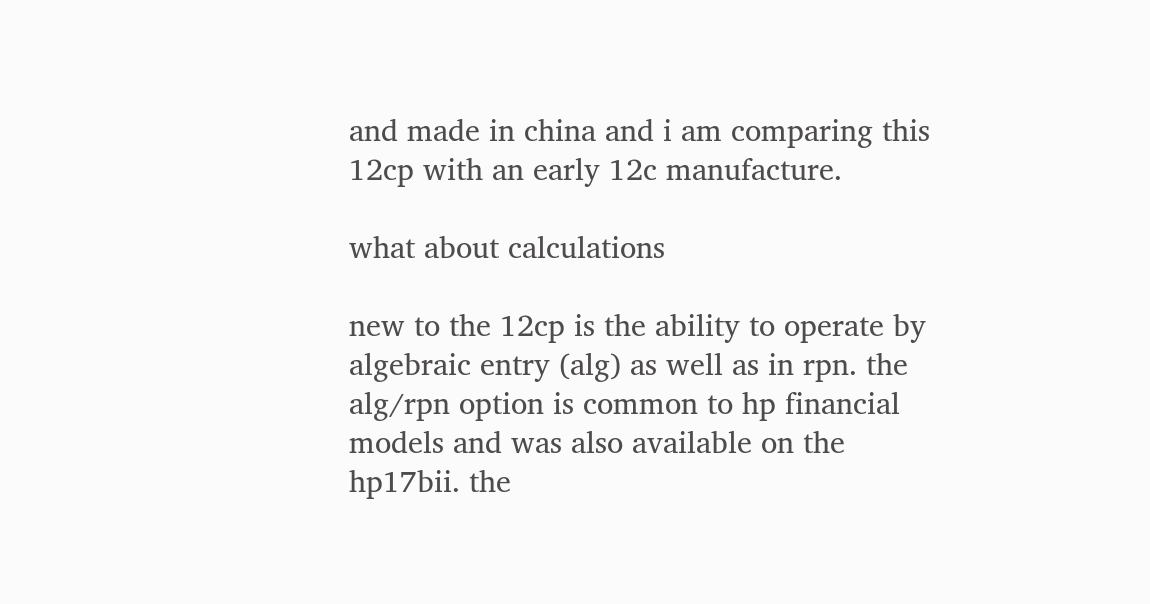and made in china and i am comparing this 12cp with an early 12c manufacture.

what about calculations

new to the 12cp is the ability to operate by algebraic entry (alg) as well as in rpn. the alg/rpn option is common to hp financial models and was also available on the hp17bii. the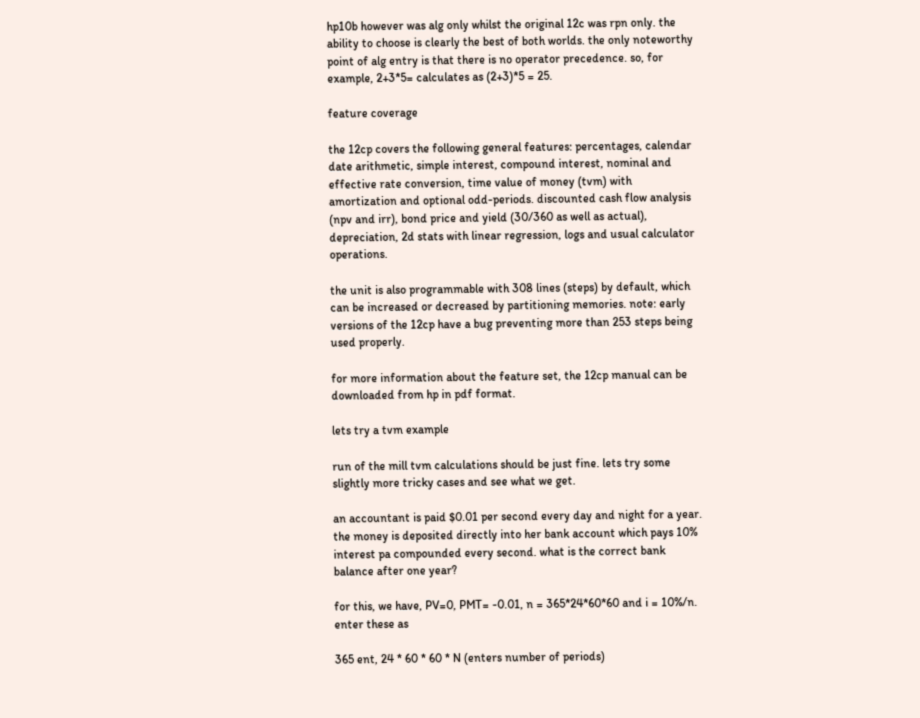hp10b however was alg only whilst the original 12c was rpn only. the ability to choose is clearly the best of both worlds. the only noteworthy point of alg entry is that there is no operator precedence. so, for example, 2+3*5= calculates as (2+3)*5 = 25.

feature coverage

the 12cp covers the following general features: percentages, calendar date arithmetic, simple interest, compound interest, nominal and effective rate conversion, time value of money (tvm) with amortization and optional odd-periods. discounted cash flow analysis (npv and irr), bond price and yield (30/360 as well as actual), depreciation, 2d stats with linear regression, logs and usual calculator operations.

the unit is also programmable with 308 lines (steps) by default, which can be increased or decreased by partitioning memories. note: early versions of the 12cp have a bug preventing more than 253 steps being used properly.

for more information about the feature set, the 12cp manual can be downloaded from hp in pdf format.

lets try a tvm example

run of the mill tvm calculations should be just fine. lets try some slightly more tricky cases and see what we get.

an accountant is paid $0.01 per second every day and night for a year. the money is deposited directly into her bank account which pays 10% interest pa compounded every second. what is the correct bank balance after one year?

for this, we have, PV=0, PMT= -0.01, n = 365*24*60*60 and i = 10%/n. enter these as

365 ent, 24 * 60 * 60 * N (enters number of periods)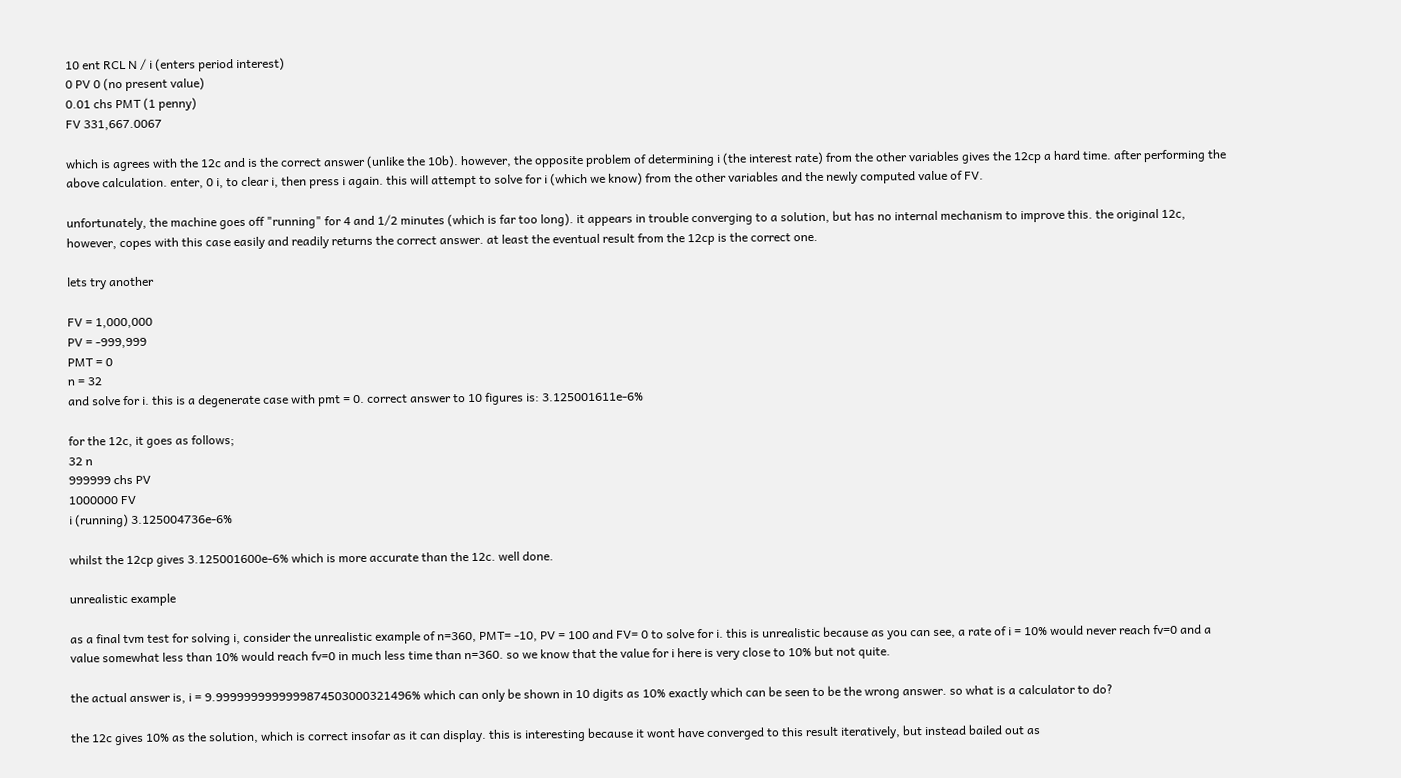10 ent RCL N / i (enters period interest)
0 PV 0 (no present value)
0.01 chs PMT (1 penny)
FV 331,667.0067

which is agrees with the 12c and is the correct answer (unlike the 10b). however, the opposite problem of determining i (the interest rate) from the other variables gives the 12cp a hard time. after performing the above calculation. enter, 0 i, to clear i, then press i again. this will attempt to solve for i (which we know) from the other variables and the newly computed value of FV.

unfortunately, the machine goes off "running" for 4 and 1/2 minutes (which is far too long). it appears in trouble converging to a solution, but has no internal mechanism to improve this. the original 12c, however, copes with this case easily and readily returns the correct answer. at least the eventual result from the 12cp is the correct one.

lets try another

FV = 1,000,000
PV = -999,999
PMT = 0
n = 32
and solve for i. this is a degenerate case with pmt = 0. correct answer to 10 figures is: 3.125001611e-6%

for the 12c, it goes as follows;
32 n
999999 chs PV
1000000 FV
i (running) 3.125004736e-6%

whilst the 12cp gives 3.125001600e-6% which is more accurate than the 12c. well done.

unrealistic example

as a final tvm test for solving i, consider the unrealistic example of n=360, PMT= -10, PV = 100 and FV= 0 to solve for i. this is unrealistic because as you can see, a rate of i = 10% would never reach fv=0 and a value somewhat less than 10% would reach fv=0 in much less time than n=360. so we know that the value for i here is very close to 10% but not quite.

the actual answer is, i = 9.9999999999999874503000321496% which can only be shown in 10 digits as 10% exactly which can be seen to be the wrong answer. so what is a calculator to do?

the 12c gives 10% as the solution, which is correct insofar as it can display. this is interesting because it wont have converged to this result iteratively, but instead bailed out as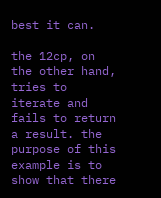best it can.

the 12cp, on the other hand, tries to iterate and fails to return a result. the purpose of this example is to show that there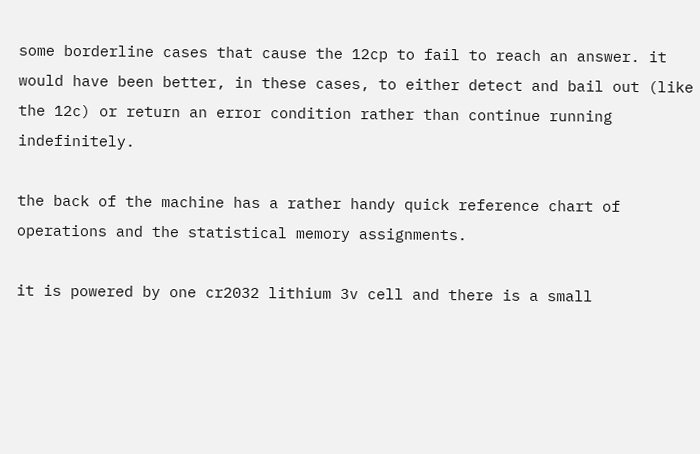some borderline cases that cause the 12cp to fail to reach an answer. it would have been better, in these cases, to either detect and bail out (like the 12c) or return an error condition rather than continue running indefinitely.

the back of the machine has a rather handy quick reference chart of operations and the statistical memory assignments.

it is powered by one cr2032 lithium 3v cell and there is a small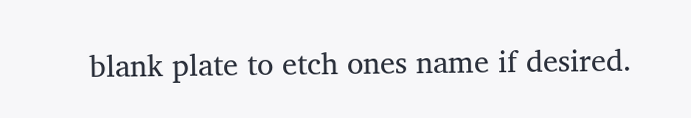blank plate to etch ones name if desired.